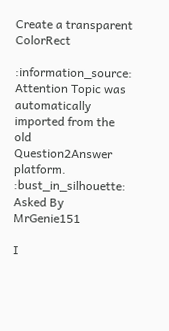Create a transparent ColorRect

:information_source: Attention Topic was automatically imported from the old Question2Answer platform.
:bust_in_silhouette: Asked By MrGenie151

I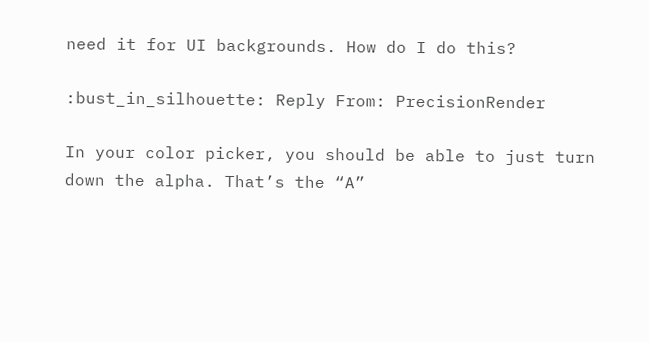need it for UI backgrounds. How do I do this?

:bust_in_silhouette: Reply From: PrecisionRender

In your color picker, you should be able to just turn down the alpha. That’s the “A”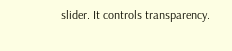slider. It controls transparency.